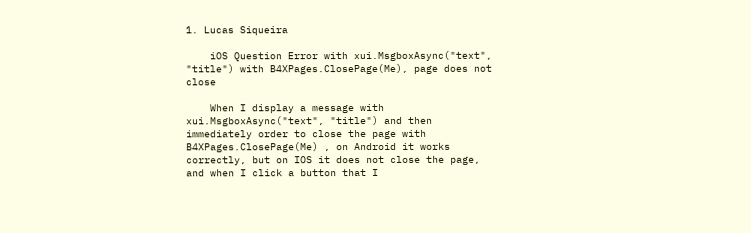1. Lucas Siqueira

    iOS Question Error with xui.MsgboxAsync("text", "title") with B4XPages.ClosePage(Me), page does not close

    When I display a message with xui.MsgboxAsync("text", "title") and then immediately order to close the page with B4XPages.ClosePage(Me) , on Android it works correctly, but on IOS it does not close the page, and when I click a button that I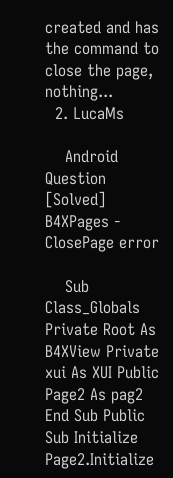created and has the command to close the page, nothing...
  2. LucaMs

    Android Question [Solved] B4XPages - ClosePage error

    Sub Class_Globals Private Root As B4XView Private xui As XUI Public Page2 As pag2 End Sub Public Sub Initialize Page2.Initialize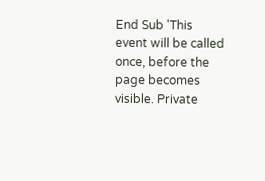End Sub 'This event will be called once, before the page becomes visible. Private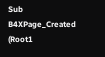Sub B4XPage_Created (Root1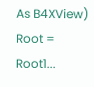As B4XView) Root = Root1...